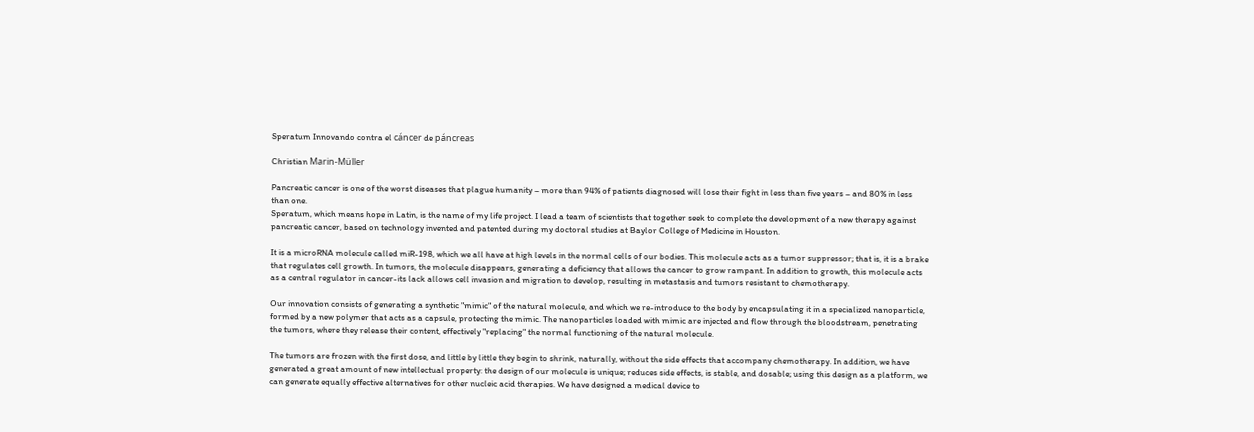Speratum Innovando contra el cáncer de páncreas

Christian Marin-Müller

Pancreatic cancer is one of the worst diseases that plague humanity – more than 94% of patients diagnosed will lose their fight in less than five years – and 80% in less than one.
Speratum, which means hope in Latin, is the name of my life project. I lead a team of scientists that together seek to complete the development of a new therapy against pancreatic cancer, based on technology invented and patented during my doctoral studies at Baylor College of Medicine in Houston.

It is a microRNA molecule called miR-198, which we all have at high levels in the normal cells of our bodies. This molecule acts as a tumor suppressor; that is, it is a brake that regulates cell growth. In tumors, the molecule disappears, generating a deficiency that allows the cancer to grow rampant. In addition to growth, this molecule acts as a central regulator in cancer-its lack allows cell invasion and migration to develop, resulting in metastasis and tumors resistant to chemotherapy.

Our innovation consists of generating a synthetic "mimic" of the natural molecule, and which we re-introduce to the body by encapsulating it in a specialized nanoparticle, formed by a new polymer that acts as a capsule, protecting the mimic. The nanoparticles loaded with mimic are injected and flow through the bloodstream, penetrating the tumors, where they release their content, effectively "replacing" the normal functioning of the natural molecule.

The tumors are frozen with the first dose, and little by little they begin to shrink, naturally, without the side effects that accompany chemotherapy. In addition, we have generated a great amount of new intellectual property: the design of our molecule is unique; reduces side effects, is stable, and dosable; using this design as a platform, we can generate equally effective alternatives for other nucleic acid therapies. We have designed a medical device to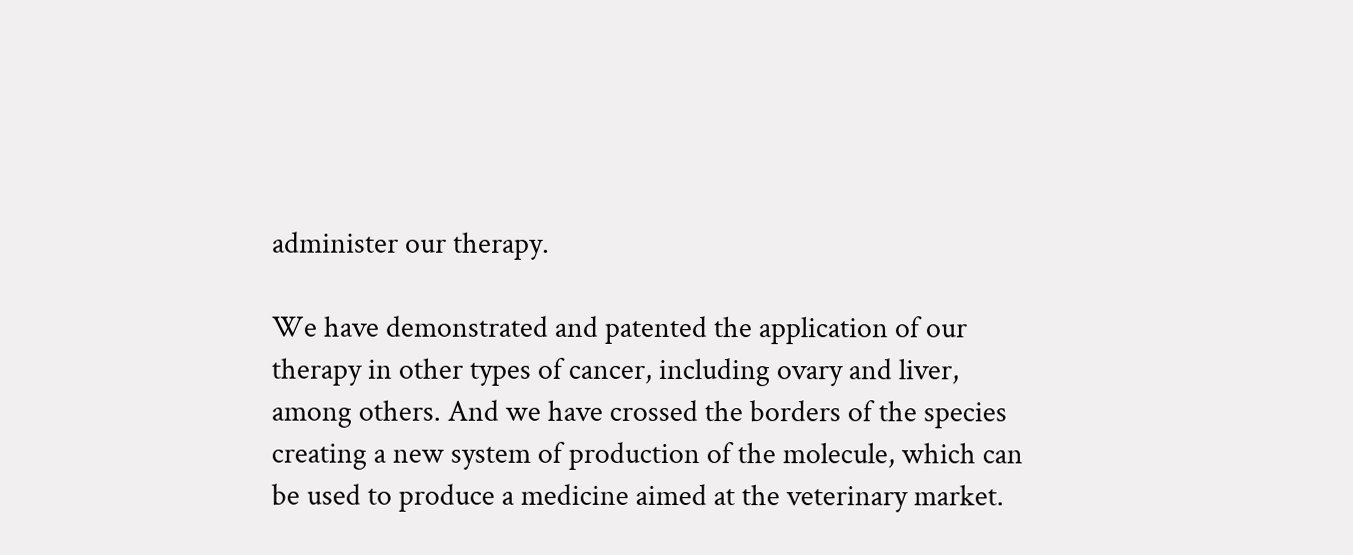administer our therapy.

We have demonstrated and patented the application of our therapy in other types of cancer, including ovary and liver, among others. And we have crossed the borders of the species creating a new system of production of the molecule, which can be used to produce a medicine aimed at the veterinary market.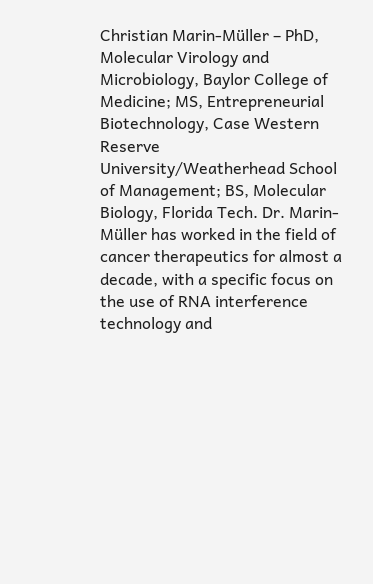Christian Marin-Müller – PhD, Molecular Virology and Microbiology, Baylor College of Medicine; MS, Entrepreneurial Biotechnology, Case Western Reserve University/Weatherhead School of Management; BS, Molecular Biology, Florida Tech. Dr. Marin-Müller has worked in the field of cancer therapeutics for almost a decade, with a specific focus on the use of RNA interference technology and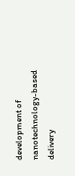development of nanotechnology-based delivery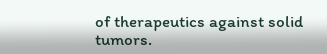of therapeutics against solid tumors.